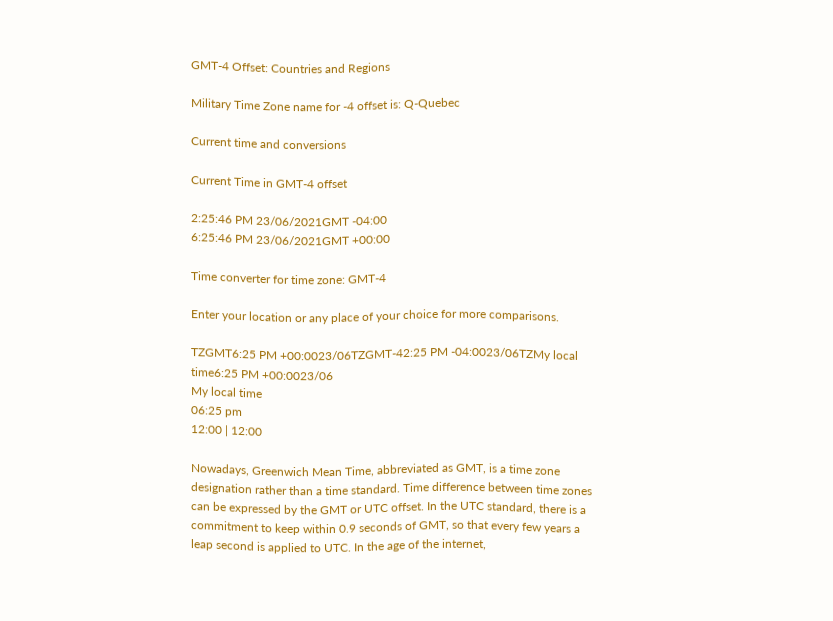GMT-4 Offset: Countries and Regions

Military Time Zone name for -4 offset is: Q-Quebec

Current time and conversions

Current Time in GMT-4 offset

2:25:46 PM 23/06/2021GMT -04:00
6:25:46 PM 23/06/2021GMT +00:00

Time converter for time zone: GMT-4

Enter your location or any place of your choice for more comparisons.

TZGMT6:25 PM +00:0023/06TZGMT-42:25 PM -04:0023/06TZMy local time6:25 PM +00:0023/06
My local time
06:25 pm
12:00 | 12:00

Nowadays, Greenwich Mean Time, abbreviated as GMT, is a time zone designation rather than a time standard. Time difference between time zones can be expressed by the GMT or UTC offset. In the UTC standard, there is a commitment to keep within 0.9 seconds of GMT, so that every few years a leap second is applied to UTC. In the age of the internet,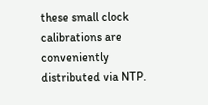these small clock calibrations are conveniently distributed via NTP.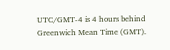UTC/GMT-4 is 4 hours behind Greenwich Mean Time (GMT).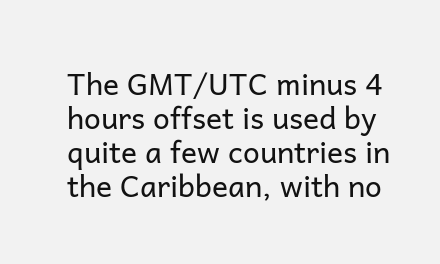The GMT/UTC minus 4 hours offset is used by quite a few countries in the Caribbean, with no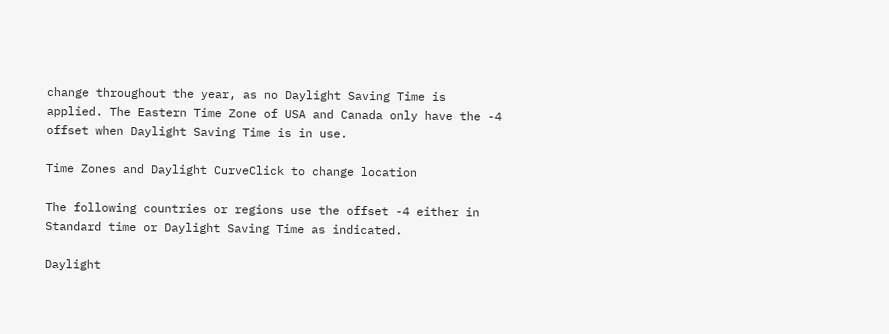change throughout the year, as no Daylight Saving Time is applied. The Eastern Time Zone of USA and Canada only have the -4 offset when Daylight Saving Time is in use.

Time Zones and Daylight CurveClick to change location

The following countries or regions use the offset -4 either in Standard time or Daylight Saving Time as indicated.

Daylight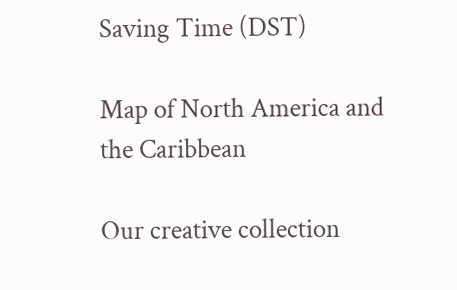Saving Time (DST)

Map of North America and the Caribbean

Our creative collection